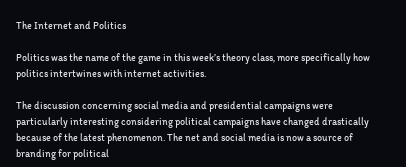The Internet and Politics

Politics was the name of the game in this week’s theory class, more specifically how politics intertwines with internet activities.

The discussion concerning social media and presidential campaigns were particularly interesting considering political campaigns have changed drastically because of the latest phenomenon. The net and social media is now a source of branding for political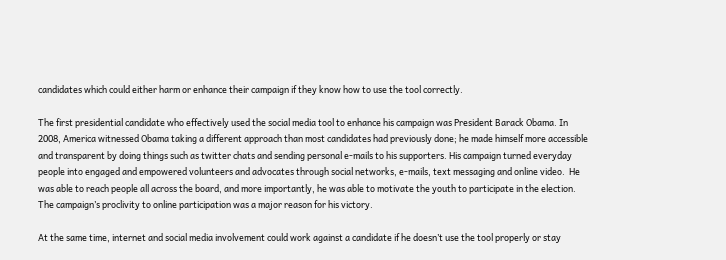candidates which could either harm or enhance their campaign if they know how to use the tool correctly.

The first presidential candidate who effectively used the social media tool to enhance his campaign was President Barack Obama. In 2008, America witnessed Obama taking a different approach than most candidates had previously done; he made himself more accessible and transparent by doing things such as twitter chats and sending personal e-mails to his supporters. His campaign turned everyday people into engaged and empowered volunteers and advocates through social networks, e-mails, text messaging and online video.  He was able to reach people all across the board, and more importantly, he was able to motivate the youth to participate in the election.  The campaign’s proclivity to online participation was a major reason for his victory.

At the same time, internet and social media involvement could work against a candidate if he doesn’t use the tool properly or stay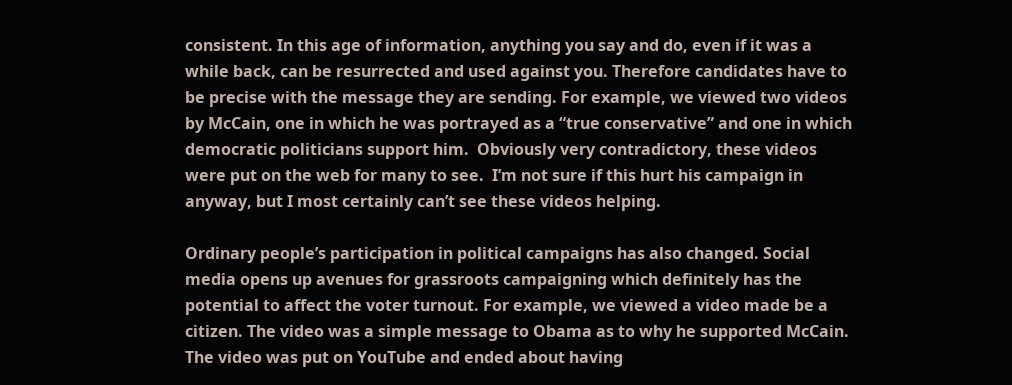consistent. In this age of information, anything you say and do, even if it was a while back, can be resurrected and used against you. Therefore candidates have to be precise with the message they are sending. For example, we viewed two videos by McCain, one in which he was portrayed as a “true conservative” and one in which democratic politicians support him.  Obviously very contradictory, these videos were put on the web for many to see.  I’m not sure if this hurt his campaign in anyway, but I most certainly can’t see these videos helping.

Ordinary people’s participation in political campaigns has also changed. Social media opens up avenues for grassroots campaigning which definitely has the potential to affect the voter turnout. For example, we viewed a video made be a citizen. The video was a simple message to Obama as to why he supported McCain. The video was put on YouTube and ended about having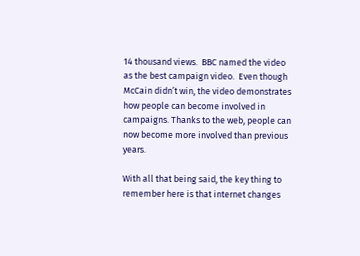14 thousand views.  BBC named the video as the best campaign video.  Even though McCain didn’t win, the video demonstrates how people can become involved in campaigns. Thanks to the web, people can now become more involved than previous years.

With all that being said, the key thing to remember here is that internet changes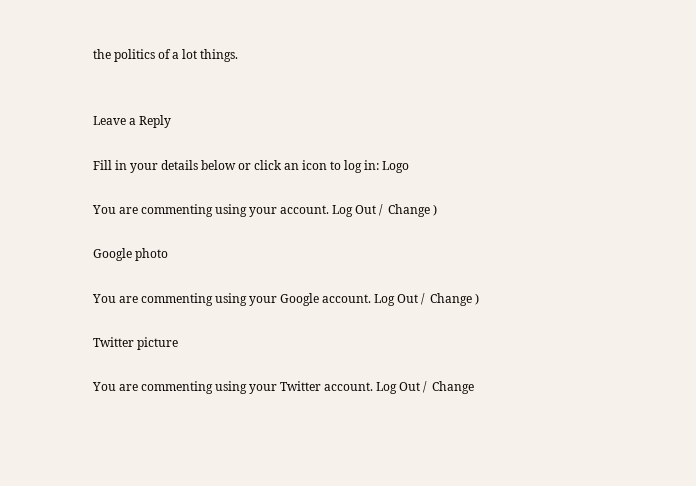the politics of a lot things.


Leave a Reply

Fill in your details below or click an icon to log in: Logo

You are commenting using your account. Log Out /  Change )

Google photo

You are commenting using your Google account. Log Out /  Change )

Twitter picture

You are commenting using your Twitter account. Log Out /  Change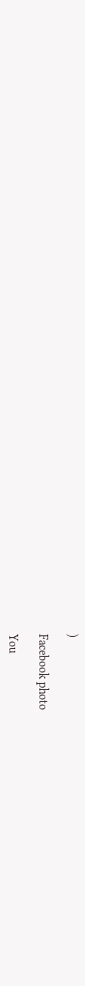)

Facebook photo

You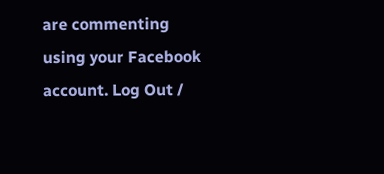are commenting using your Facebook account. Log Out /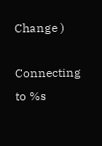Change )

Connecting to %s